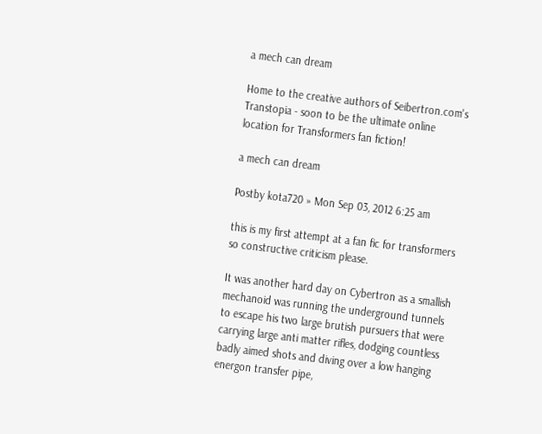a mech can dream

Home to the creative authors of Seibertron.com's Transtopia - soon to be the ultimate online location for Transformers fan fiction!

a mech can dream

Postby kota720 » Mon Sep 03, 2012 6:25 am

this is my first attempt at a fan fic for transformers so constructive criticism please.

It was another hard day on Cybertron as a smallish mechanoid was running the underground tunnels to escape his two large brutish pursuers that were carrying large anti matter rifles, dodging countless badly aimed shots and diving over a low hanging energon transfer pipe,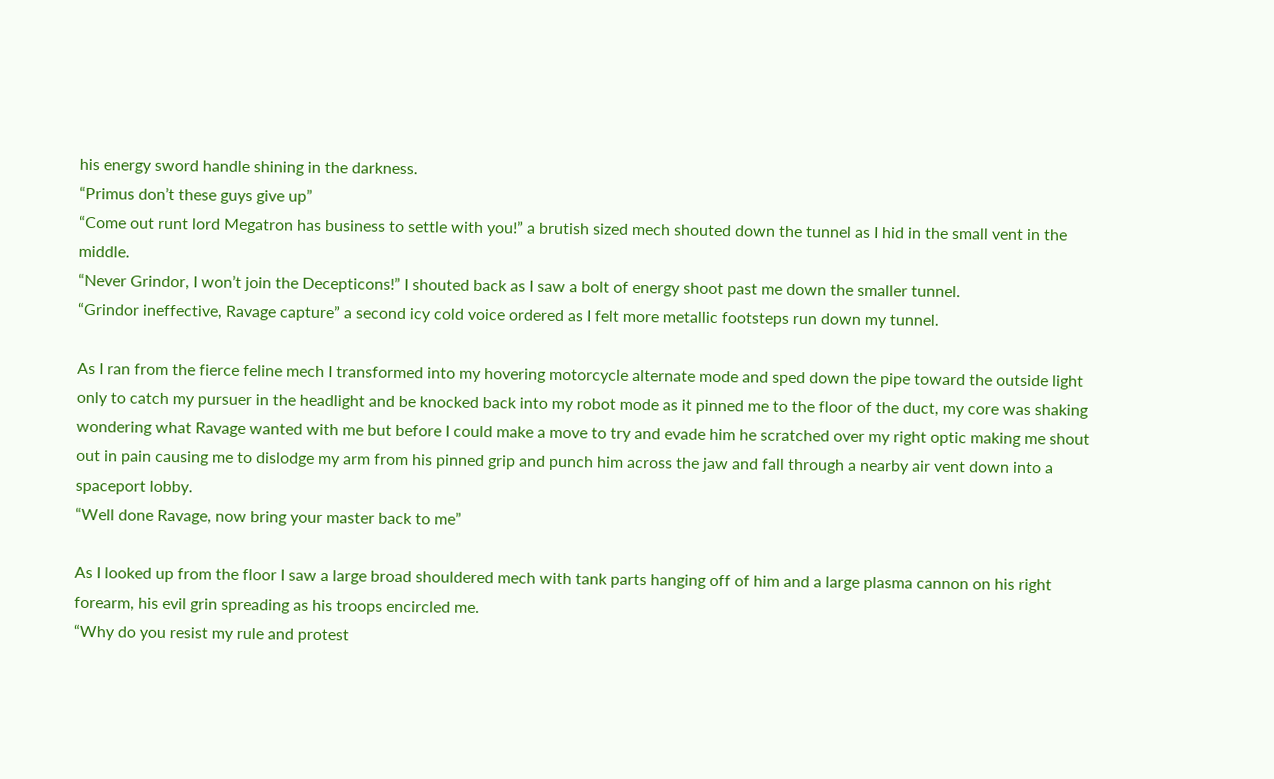his energy sword handle shining in the darkness.
“Primus don’t these guys give up”
“Come out runt lord Megatron has business to settle with you!” a brutish sized mech shouted down the tunnel as I hid in the small vent in the middle.
“Never Grindor, I won’t join the Decepticons!” I shouted back as I saw a bolt of energy shoot past me down the smaller tunnel.
“Grindor ineffective, Ravage capture” a second icy cold voice ordered as I felt more metallic footsteps run down my tunnel.

As I ran from the fierce feline mech I transformed into my hovering motorcycle alternate mode and sped down the pipe toward the outside light only to catch my pursuer in the headlight and be knocked back into my robot mode as it pinned me to the floor of the duct, my core was shaking wondering what Ravage wanted with me but before I could make a move to try and evade him he scratched over my right optic making me shout out in pain causing me to dislodge my arm from his pinned grip and punch him across the jaw and fall through a nearby air vent down into a spaceport lobby.
“Well done Ravage, now bring your master back to me”

As I looked up from the floor I saw a large broad shouldered mech with tank parts hanging off of him and a large plasma cannon on his right forearm, his evil grin spreading as his troops encircled me.
“Why do you resist my rule and protest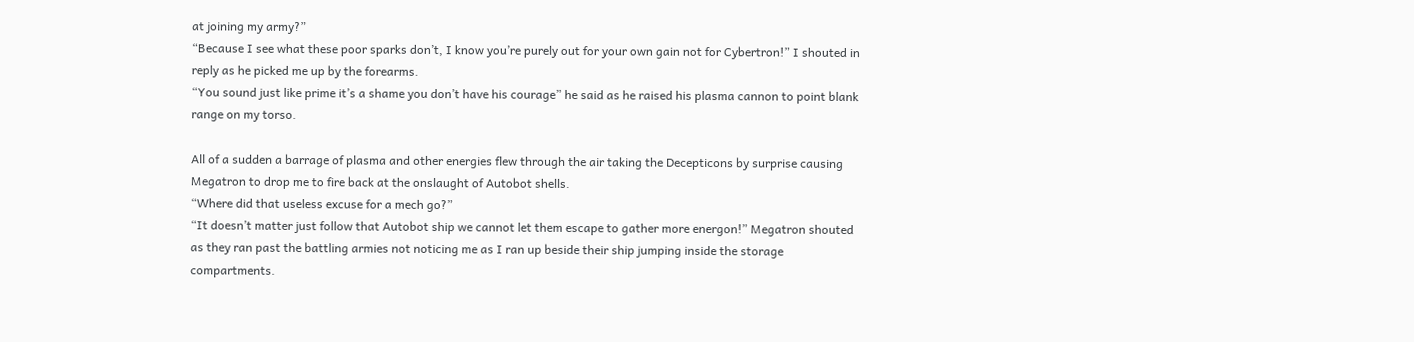at joining my army?”
“Because I see what these poor sparks don’t, I know you’re purely out for your own gain not for Cybertron!” I shouted in reply as he picked me up by the forearms.
“You sound just like prime it’s a shame you don’t have his courage” he said as he raised his plasma cannon to point blank range on my torso.

All of a sudden a barrage of plasma and other energies flew through the air taking the Decepticons by surprise causing Megatron to drop me to fire back at the onslaught of Autobot shells.
“Where did that useless excuse for a mech go?”
“It doesn’t matter just follow that Autobot ship we cannot let them escape to gather more energon!” Megatron shouted as they ran past the battling armies not noticing me as I ran up beside their ship jumping inside the storage compartments.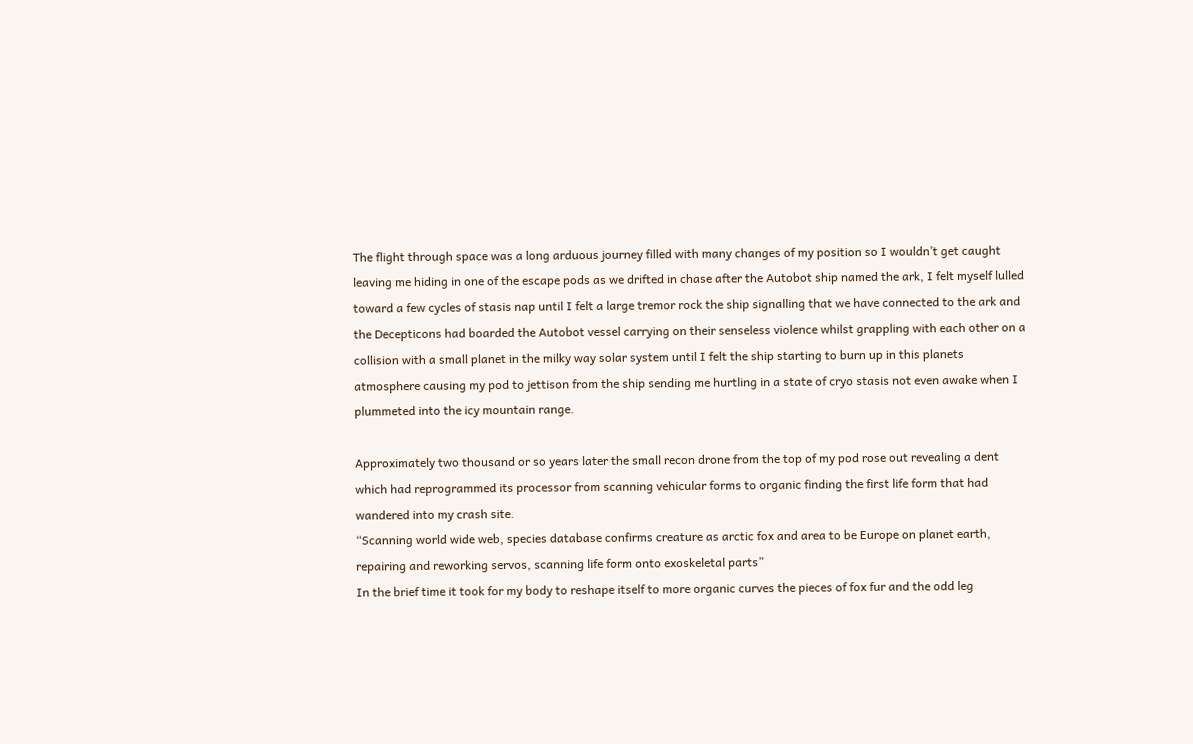The flight through space was a long arduous journey filled with many changes of my position so I wouldn’t get caught leaving me hiding in one of the escape pods as we drifted in chase after the Autobot ship named the ark, I felt myself lulled toward a few cycles of stasis nap until I felt a large tremor rock the ship signalling that we have connected to the ark and the Decepticons had boarded the Autobot vessel carrying on their senseless violence whilst grappling with each other on a collision with a small planet in the milky way solar system until I felt the ship starting to burn up in this planets atmosphere causing my pod to jettison from the ship sending me hurtling in a state of cryo stasis not even awake when I plummeted into the icy mountain range.

Approximately two thousand or so years later the small recon drone from the top of my pod rose out revealing a dent which had reprogrammed its processor from scanning vehicular forms to organic finding the first life form that had wandered into my crash site.
“Scanning world wide web, species database confirms creature as arctic fox and area to be Europe on planet earth, repairing and reworking servos, scanning life form onto exoskeletal parts”
In the brief time it took for my body to reshape itself to more organic curves the pieces of fox fur and the odd leg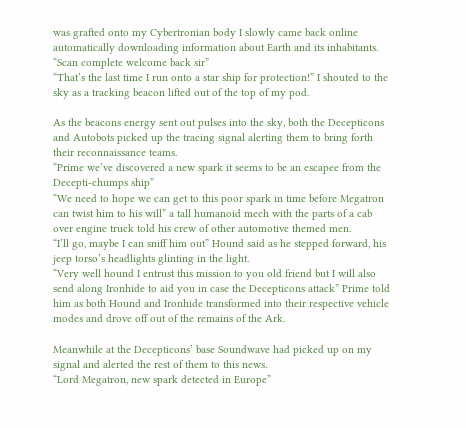was grafted onto my Cybertronian body I slowly came back online automatically downloading information about Earth and its inhabitants.
“Scan complete welcome back sir”
“That’s the last time I run onto a star ship for protection!” I shouted to the sky as a tracking beacon lifted out of the top of my pod.

As the beacons energy sent out pulses into the sky, both the Decepticons and Autobots picked up the tracing signal alerting them to bring forth their reconnaissance teams.
“Prime we’ve discovered a new spark it seems to be an escapee from the Decepti-chumps ship”
“We need to hope we can get to this poor spark in time before Megatron can twist him to his will” a tall humanoid mech with the parts of a cab over engine truck told his crew of other automotive themed men.
“I’ll go, maybe I can sniff him out” Hound said as he stepped forward, his jeep torso’s headlights glinting in the light.
“Very well hound I entrust this mission to you old friend but I will also send along Ironhide to aid you in case the Decepticons attack” Prime told him as both Hound and Ironhide transformed into their respective vehicle modes and drove off out of the remains of the Ark.

Meanwhile at the Decepticons’ base Soundwave had picked up on my signal and alerted the rest of them to this news.
“Lord Megatron, new spark detected in Europe”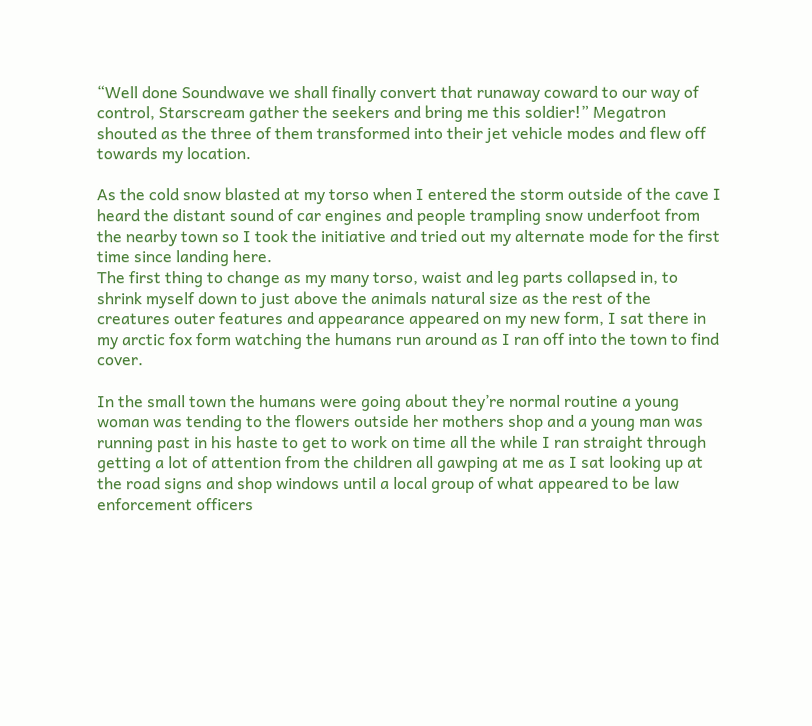“Well done Soundwave we shall finally convert that runaway coward to our way of control, Starscream gather the seekers and bring me this soldier!” Megatron shouted as the three of them transformed into their jet vehicle modes and flew off towards my location.

As the cold snow blasted at my torso when I entered the storm outside of the cave I heard the distant sound of car engines and people trampling snow underfoot from the nearby town so I took the initiative and tried out my alternate mode for the first time since landing here.
The first thing to change as my many torso, waist and leg parts collapsed in, to shrink myself down to just above the animals natural size as the rest of the creatures outer features and appearance appeared on my new form, I sat there in my arctic fox form watching the humans run around as I ran off into the town to find cover.

In the small town the humans were going about they’re normal routine a young woman was tending to the flowers outside her mothers shop and a young man was running past in his haste to get to work on time all the while I ran straight through getting a lot of attention from the children all gawping at me as I sat looking up at the road signs and shop windows until a local group of what appeared to be law enforcement officers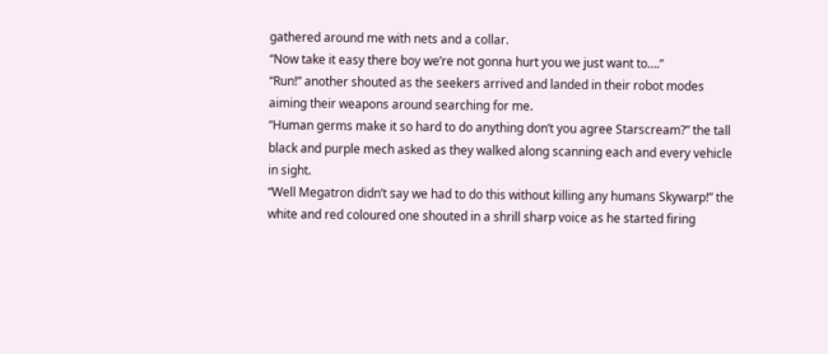gathered around me with nets and a collar.
“Now take it easy there boy we’re not gonna hurt you we just want to….”
“Run!” another shouted as the seekers arrived and landed in their robot modes aiming their weapons around searching for me.
“Human germs make it so hard to do anything don’t you agree Starscream?” the tall black and purple mech asked as they walked along scanning each and every vehicle in sight.
“Well Megatron didn’t say we had to do this without killing any humans Skywarp!” the white and red coloured one shouted in a shrill sharp voice as he started firing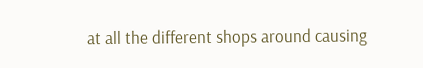at all the different shops around causing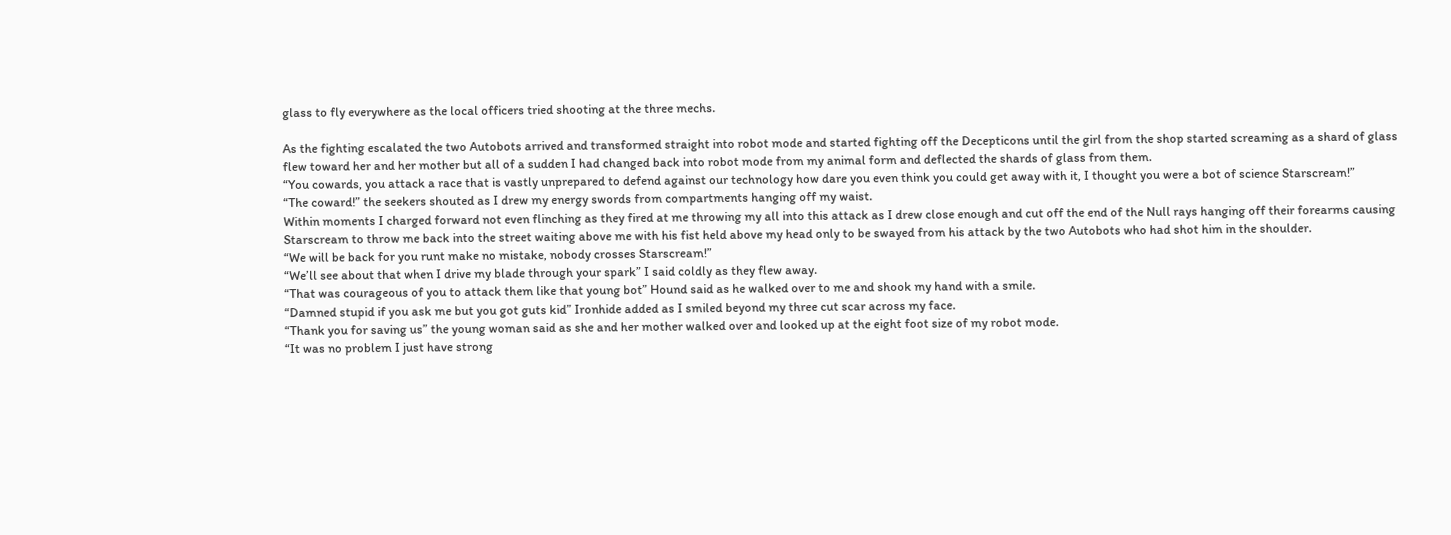glass to fly everywhere as the local officers tried shooting at the three mechs.

As the fighting escalated the two Autobots arrived and transformed straight into robot mode and started fighting off the Decepticons until the girl from the shop started screaming as a shard of glass flew toward her and her mother but all of a sudden I had changed back into robot mode from my animal form and deflected the shards of glass from them.
“You cowards, you attack a race that is vastly unprepared to defend against our technology how dare you even think you could get away with it, I thought you were a bot of science Starscream!”
“The coward!” the seekers shouted as I drew my energy swords from compartments hanging off my waist.
Within moments I charged forward not even flinching as they fired at me throwing my all into this attack as I drew close enough and cut off the end of the Null rays hanging off their forearms causing Starscream to throw me back into the street waiting above me with his fist held above my head only to be swayed from his attack by the two Autobots who had shot him in the shoulder.
“We will be back for you runt make no mistake, nobody crosses Starscream!”
“We’ll see about that when I drive my blade through your spark” I said coldly as they flew away.
“That was courageous of you to attack them like that young bot” Hound said as he walked over to me and shook my hand with a smile.
“Damned stupid if you ask me but you got guts kid” Ironhide added as I smiled beyond my three cut scar across my face.
“Thank you for saving us” the young woman said as she and her mother walked over and looked up at the eight foot size of my robot mode.
“It was no problem I just have strong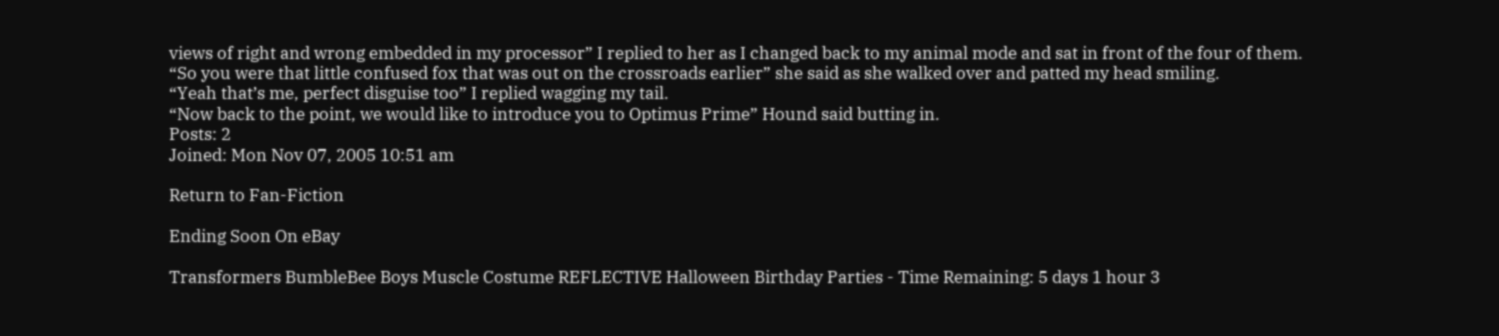views of right and wrong embedded in my processor” I replied to her as I changed back to my animal mode and sat in front of the four of them.
“So you were that little confused fox that was out on the crossroads earlier” she said as she walked over and patted my head smiling.
“Yeah that’s me, perfect disguise too” I replied wagging my tail.
“Now back to the point, we would like to introduce you to Optimus Prime” Hound said butting in.
Posts: 2
Joined: Mon Nov 07, 2005 10:51 am

Return to Fan-Fiction

Ending Soon On eBay

Transformers BumbleBee Boys Muscle Costume REFLECTIVE Halloween Birthday Parties - Time Remaining: 5 days 1 hour 3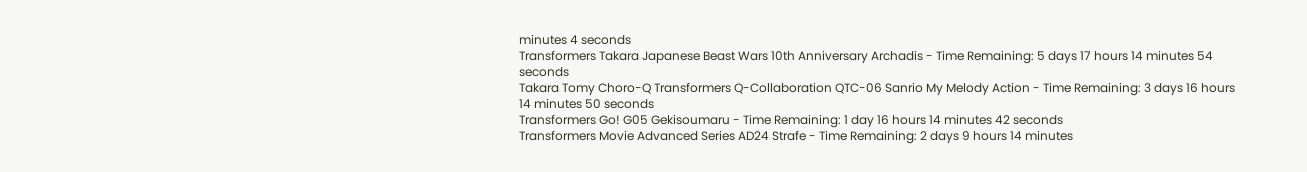minutes 4 seconds
Transformers Takara Japanese Beast Wars 10th Anniversary Archadis - Time Remaining: 5 days 17 hours 14 minutes 54 seconds
Takara Tomy Choro-Q Transformers Q-Collaboration QTC-06 Sanrio My Melody Action - Time Remaining: 3 days 16 hours 14 minutes 50 seconds
Transformers Go! G05 Gekisoumaru - Time Remaining: 1 day 16 hours 14 minutes 42 seconds
Transformers Movie Advanced Series AD24 Strafe - Time Remaining: 2 days 9 hours 14 minutes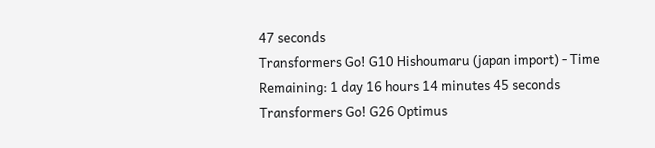47 seconds
Transformers Go! G10 Hishoumaru (japan import) - Time Remaining: 1 day 16 hours 14 minutes 45 seconds
Transformers Go! G26 Optimus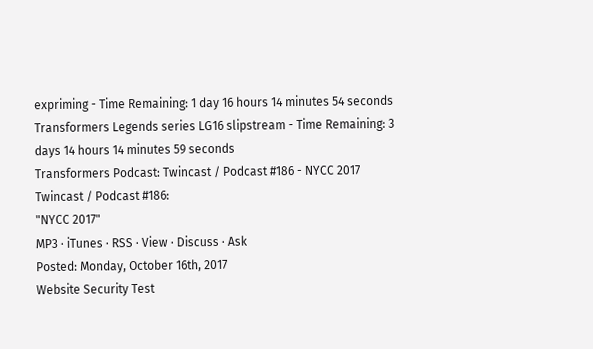expriming - Time Remaining: 1 day 16 hours 14 minutes 54 seconds
Transformers Legends series LG16 slipstream - Time Remaining: 3 days 14 hours 14 minutes 59 seconds
Transformers Podcast: Twincast / Podcast #186 - NYCC 2017
Twincast / Podcast #186:
"NYCC 2017"
MP3 · iTunes · RSS · View · Discuss · Ask
Posted: Monday, October 16th, 2017
Website Security Test